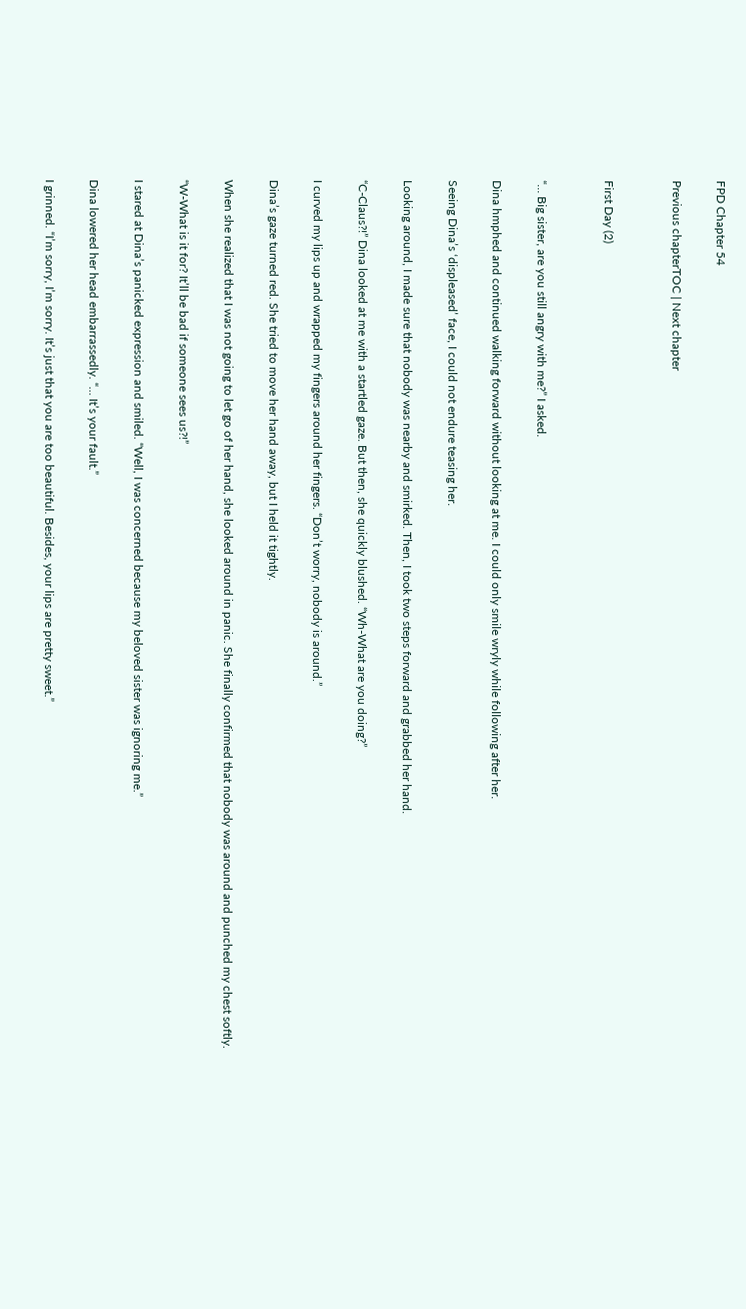FPD Chapter 54

Previous chapterTOC | Next chapter


First Day (2)


“… Big sister, are you still angry with me?” I asked.

Dina hmphed and continued walking forward without looking at me. I could only smile wryly while following after her.

Seeing Dina’s ‘displeased’ face, I could not endure teasing her.

Looking around, I made sure that nobody was nearby and smirked. Then, I took two steps forward and grabbed her hand.

“C-Claus?!” Dina looked at me with a startled gaze. But then, she quickly blushed. “Wh-What are you doing?”

I curved my lips up and wrapped my fingers around her fingers. “Don’t worry, nobody is around.”

Dina’s gaze turned red. She tried to move her hand away, but I held it tightly.

When she realized that I was not going to let go of her hand, she looked around in panic. She finally confirmed that nobody was around and punched my chest softly.

“W-What is it for? It’ll be bad if someone sees us?!”

I stared at Dina’s panicked expression and smiled. “Well, I was concerned because my beloved sister was ignoring me.”

Dina lowered her head embarrassedly. “… It’s your fault.”

I grinned. “I’m sorry, I’m sorry. It’s just that you are too beautiful. Besides, your lips are pretty sweet.”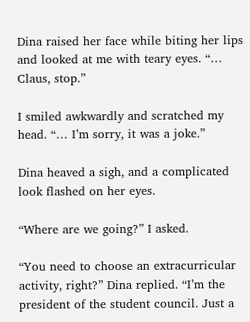Dina raised her face while biting her lips and looked at me with teary eyes. “… Claus, stop.”

I smiled awkwardly and scratched my head. “… I’m sorry, it was a joke.”

Dina heaved a sigh, and a complicated look flashed on her eyes.

“Where are we going?” I asked.

“You need to choose an extracurricular activity, right?” Dina replied. “I’m the president of the student council. Just a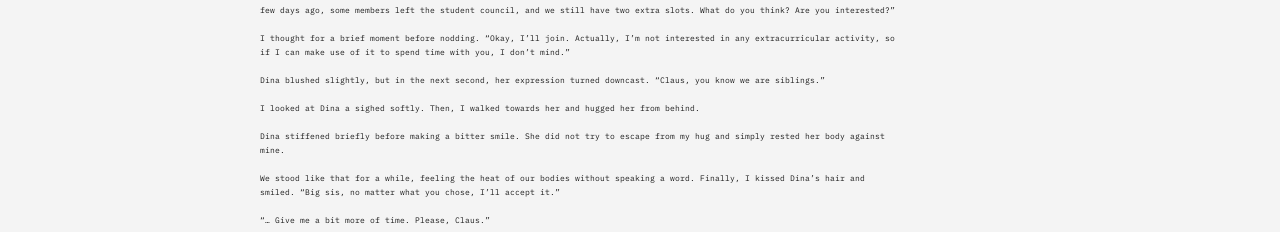few days ago, some members left the student council, and we still have two extra slots. What do you think? Are you interested?”

I thought for a brief moment before nodding. “Okay, I’ll join. Actually, I’m not interested in any extracurricular activity, so if I can make use of it to spend time with you, I don’t mind.”

Dina blushed slightly, but in the next second, her expression turned downcast. “Claus, you know we are siblings.”

I looked at Dina a sighed softly. Then, I walked towards her and hugged her from behind.

Dina stiffened briefly before making a bitter smile. She did not try to escape from my hug and simply rested her body against mine.

We stood like that for a while, feeling the heat of our bodies without speaking a word. Finally, I kissed Dina’s hair and smiled. “Big sis, no matter what you chose, I’ll accept it.”

“… Give me a bit more of time. Please, Claus.”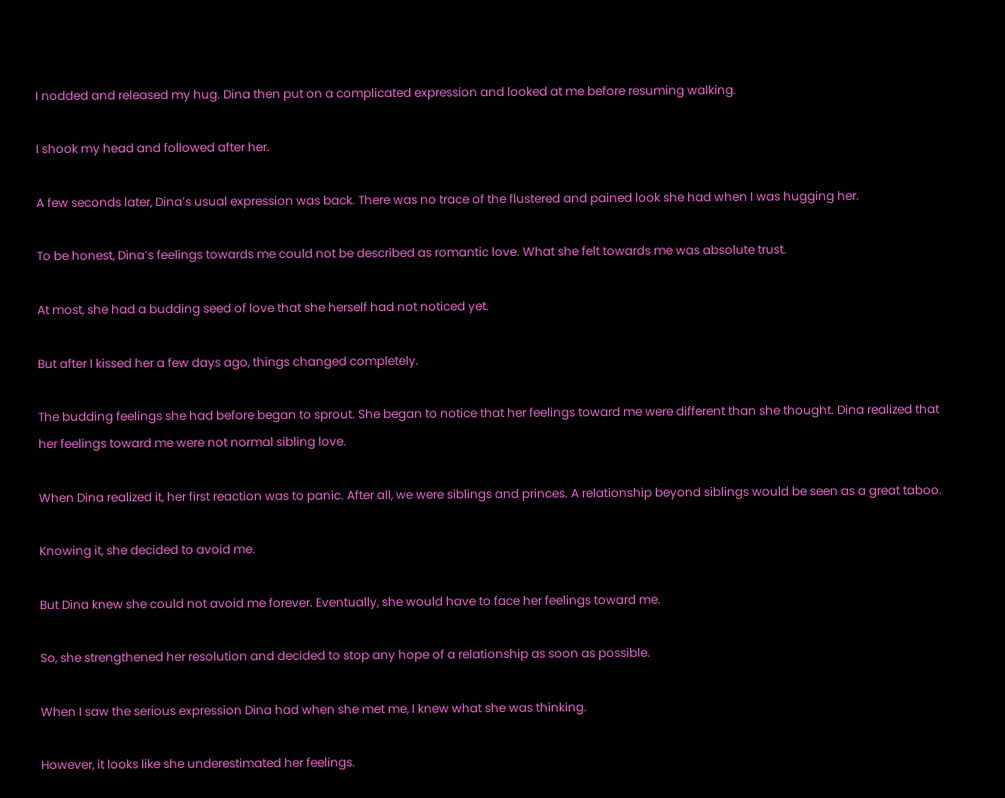I nodded and released my hug. Dina then put on a complicated expression and looked at me before resuming walking.

I shook my head and followed after her.

A few seconds later, Dina’s usual expression was back. There was no trace of the flustered and pained look she had when I was hugging her.

To be honest, Dina’s feelings towards me could not be described as romantic love. What she felt towards me was absolute trust.

At most, she had a budding seed of love that she herself had not noticed yet.

But after I kissed her a few days ago, things changed completely.

The budding feelings she had before began to sprout. She began to notice that her feelings toward me were different than she thought. Dina realized that her feelings toward me were not normal sibling love.

When Dina realized it, her first reaction was to panic. After all, we were siblings and princes. A relationship beyond siblings would be seen as a great taboo.

Knowing it, she decided to avoid me.

But Dina knew she could not avoid me forever. Eventually, she would have to face her feelings toward me.

So, she strengthened her resolution and decided to stop any hope of a relationship as soon as possible.

When I saw the serious expression Dina had when she met me, I knew what she was thinking.

However, it looks like she underestimated her feelings.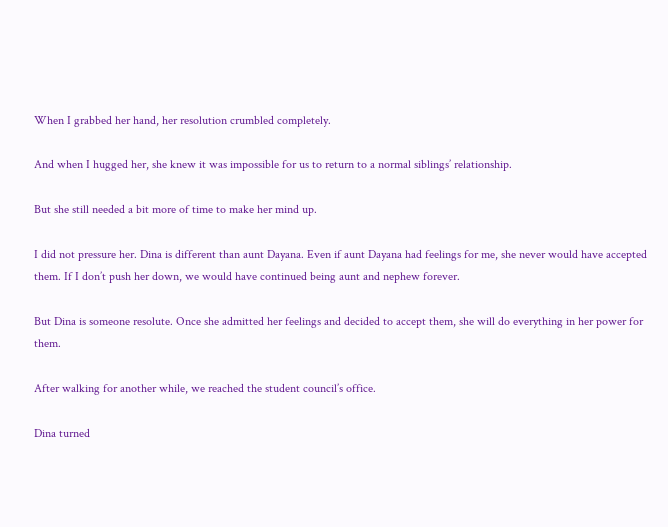When I grabbed her hand, her resolution crumbled completely.

And when I hugged her, she knew it was impossible for us to return to a normal siblings’ relationship.

But she still needed a bit more of time to make her mind up.

I did not pressure her. Dina is different than aunt Dayana. Even if aunt Dayana had feelings for me, she never would have accepted them. If I don’t push her down, we would have continued being aunt and nephew forever.

But Dina is someone resolute. Once she admitted her feelings and decided to accept them, she will do everything in her power for them.

After walking for another while, we reached the student council’s office.

Dina turned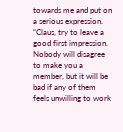towards me and put on a serious expression. “Claus, try to leave a good first impression. Nobody will disagree to make you a member, but it will be bad if any of them feels unwilling to work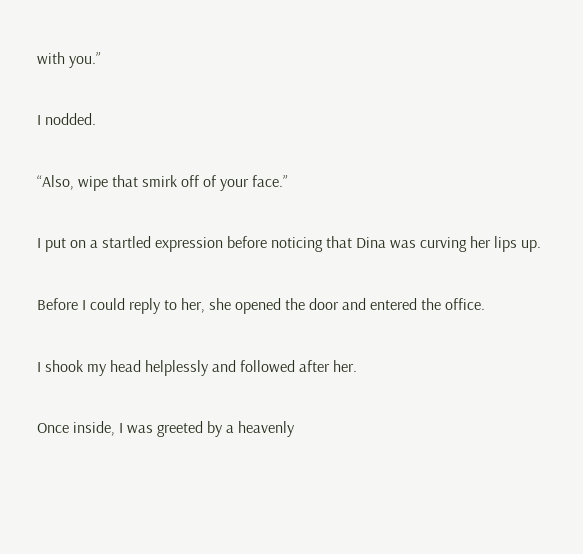with you.”

I nodded.

“Also, wipe that smirk off of your face.”

I put on a startled expression before noticing that Dina was curving her lips up.

Before I could reply to her, she opened the door and entered the office.

I shook my head helplessly and followed after her.

Once inside, I was greeted by a heavenly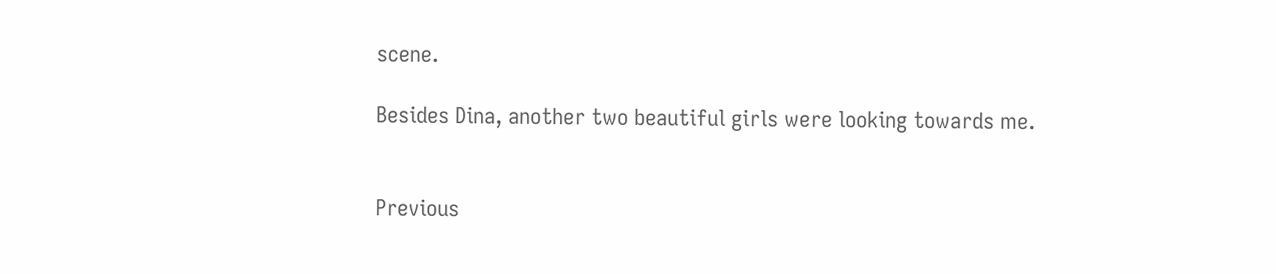scene.

Besides Dina, another two beautiful girls were looking towards me.


Previous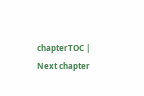chapterTOC | Next chapter